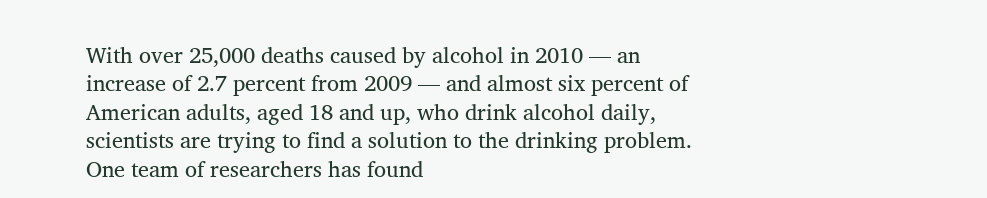With over 25,000 deaths caused by alcohol in 2010 — an increase of 2.7 percent from 2009 — and almost six percent of American adults, aged 18 and up, who drink alcohol daily, scientists are trying to find a solution to the drinking problem. One team of researchers has found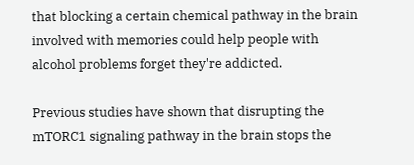that blocking a certain chemical pathway in the brain involved with memories could help people with alcohol problems forget they're addicted.

Previous studies have shown that disrupting the mTORC1 signaling pathway in the brain stops the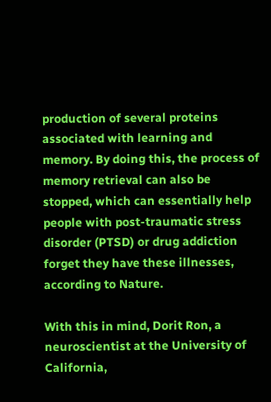production of several proteins associated with learning and memory. By doing this, the process of memory retrieval can also be stopped, which can essentially help people with post-traumatic stress disorder (PTSD) or drug addiction forget they have these illnesses, according to Nature.

With this in mind, Dorit Ron, a neuroscientist at the University of California,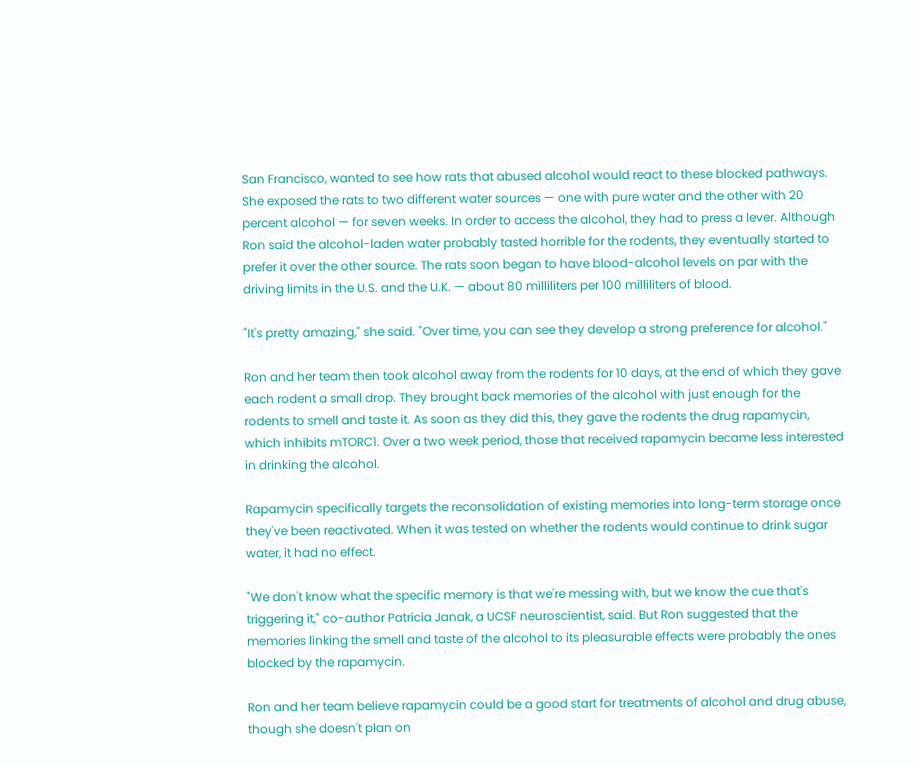San Francisco, wanted to see how rats that abused alcohol would react to these blocked pathways. She exposed the rats to two different water sources — one with pure water and the other with 20 percent alcohol — for seven weeks. In order to access the alcohol, they had to press a lever. Although Ron said the alcohol-laden water probably tasted horrible for the rodents, they eventually started to prefer it over the other source. The rats soon began to have blood-alcohol levels on par with the driving limits in the U.S. and the U.K. — about 80 milliliters per 100 milliliters of blood.

"It's pretty amazing," she said. "Over time, you can see they develop a strong preference for alcohol."

Ron and her team then took alcohol away from the rodents for 10 days, at the end of which they gave each rodent a small drop. They brought back memories of the alcohol with just enough for the rodents to smell and taste it. As soon as they did this, they gave the rodents the drug rapamycin, which inhibits mTORC1. Over a two week period, those that received rapamycin became less interested in drinking the alcohol.

Rapamycin specifically targets the reconsolidation of existing memories into long-term storage once they've been reactivated. When it was tested on whether the rodents would continue to drink sugar water, it had no effect.

"We don't know what the specific memory is that we're messing with, but we know the cue that's triggering it," co-author Patricia Janak, a UCSF neuroscientist, said. But Ron suggested that the memories linking the smell and taste of the alcohol to its pleasurable effects were probably the ones blocked by the rapamycin.

Ron and her team believe rapamycin could be a good start for treatments of alcohol and drug abuse, though she doesn't plan on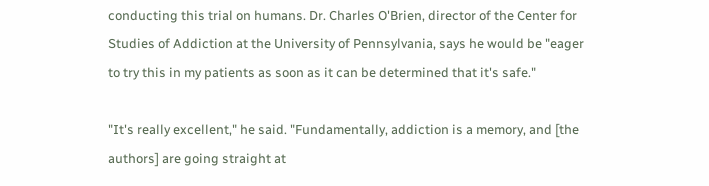conducting this trial on humans. Dr. Charles O'Brien, director of the Center for Studies of Addiction at the University of Pennsylvania, says he would be "eager to try this in my patients as soon as it can be determined that it's safe."

"It's really excellent," he said. "Fundamentally, addiction is a memory, and [the authors] are going straight at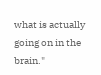what is actually going on in the brain."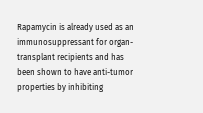Rapamycin is already used as an immunosuppressant for organ-transplant recipients and has been shown to have anti-tumor properties by inhibiting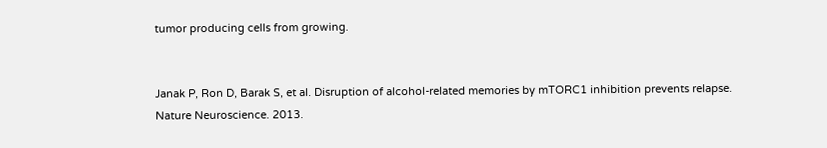tumor producing cells from growing.


Janak P, Ron D, Barak S, et al. Disruption of alcohol-related memories by mTORC1 inhibition prevents relapse. Nature Neuroscience. 2013.